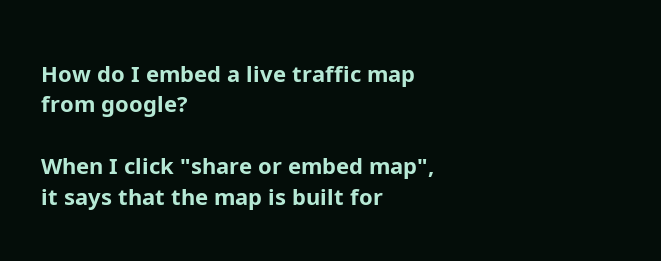How do I embed a live traffic map from google?

When I click "share or embed map", it says that the map is built for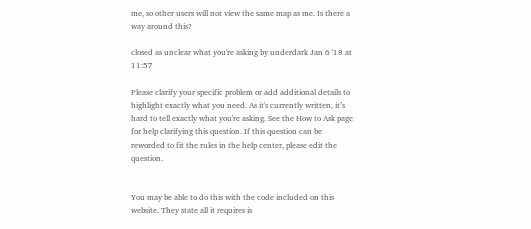me, so other users will not view the same map as me. Is there a way around this?

closed as unclear what you're asking by underdark Jan 6 '18 at 11:57

Please clarify your specific problem or add additional details to highlight exactly what you need. As it's currently written, it’s hard to tell exactly what you're asking. See the How to Ask page for help clarifying this question. If this question can be reworded to fit the rules in the help center, please edit the question.


You may be able to do this with the code included on this website. They state all it requires is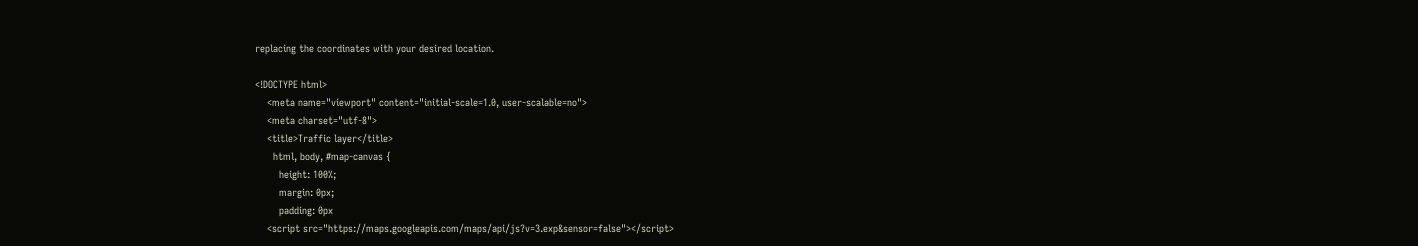replacing the coordinates with your desired location.

<!DOCTYPE html>
    <meta name="viewport" content="initial-scale=1.0, user-scalable=no">
    <meta charset="utf-8">
    <title>Traffic layer</title>
      html, body, #map-canvas {
        height: 100%;
        margin: 0px;
        padding: 0px
    <script src="https://maps.googleapis.com/maps/api/js?v=3.exp&sensor=false"></script>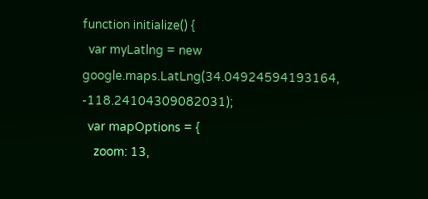function initialize() {
  var myLatlng = new google.maps.LatLng(34.04924594193164, -118.24104309082031);
  var mapOptions = {
    zoom: 13,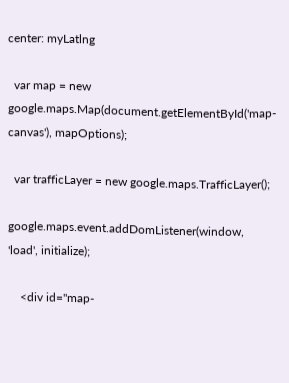center: myLatlng

  var map = new google.maps.Map(document.getElementById('map-canvas'), mapOptions);

  var trafficLayer = new google.maps.TrafficLayer();

google.maps.event.addDomListener(window, 'load', initialize);

    <div id="map-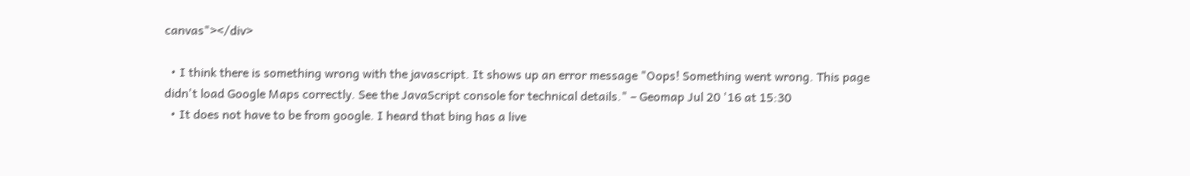canvas"></div>

  • I think there is something wrong with the javascript. It shows up an error message "Oops! Something went wrong. This page didn't load Google Maps correctly. See the JavaScript console for technical details." – Geomap Jul 20 '16 at 15:30
  • It does not have to be from google. I heard that bing has a live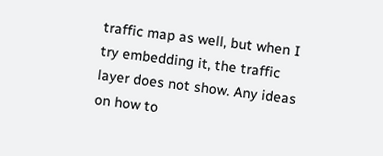traffic map as well, but when I try embedding it, the traffic layer does not show. Any ideas on how to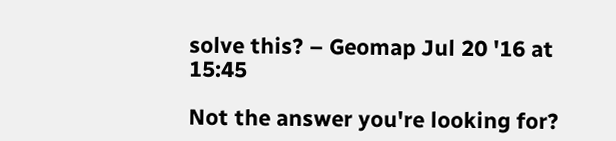solve this? – Geomap Jul 20 '16 at 15:45

Not the answer you're looking for?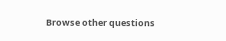Browse other questions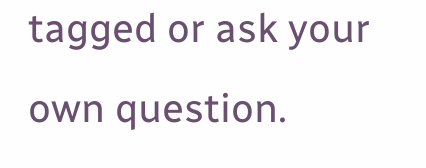tagged or ask your own question.